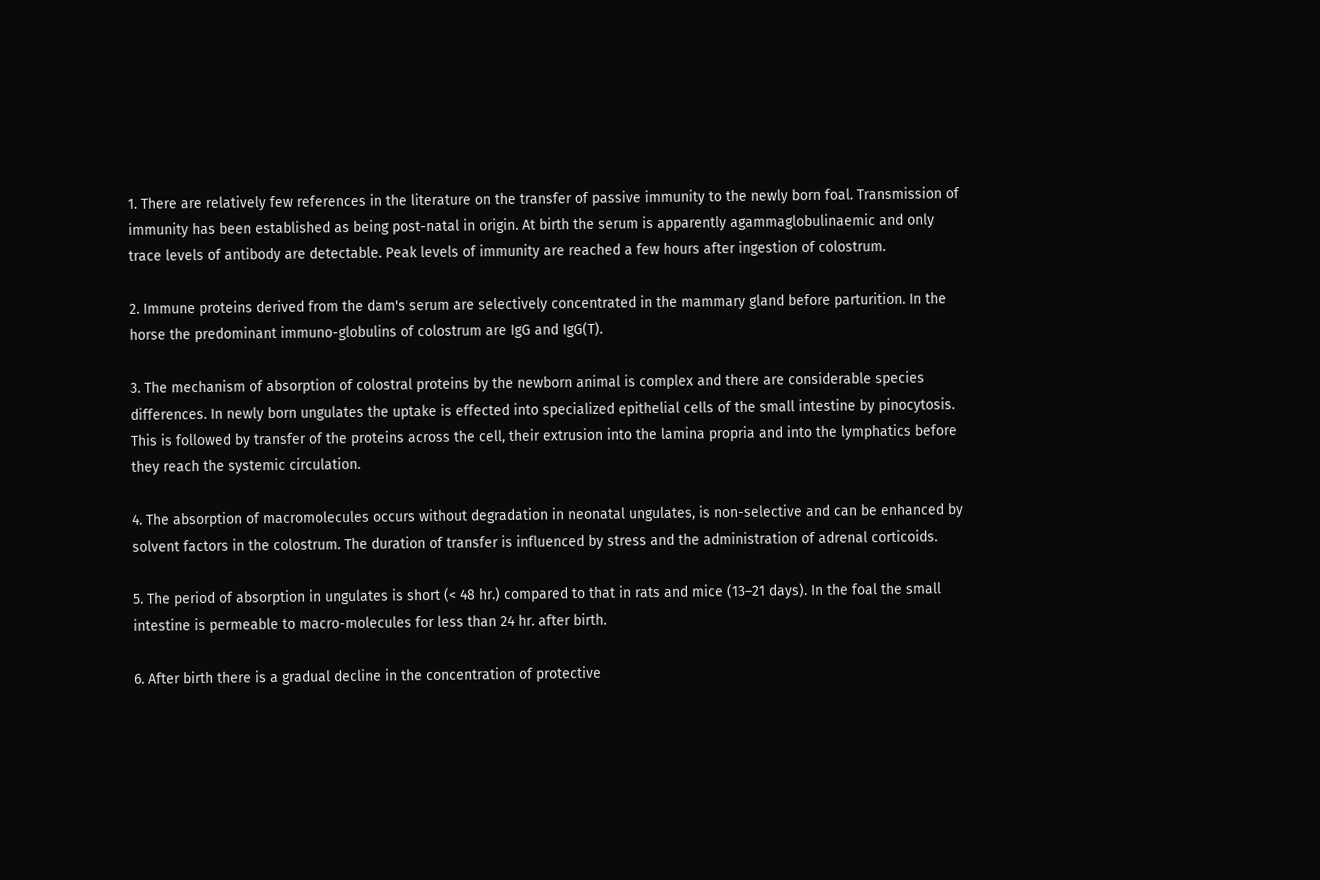1. There are relatively few references in the literature on the transfer of passive immunity to the newly born foal. Transmission of immunity has been established as being post-natal in origin. At birth the serum is apparently agammaglobulinaemic and only trace levels of antibody are detectable. Peak levels of immunity are reached a few hours after ingestion of colostrum.

2. Immune proteins derived from the dam's serum are selectively concentrated in the mammary gland before parturition. In the horse the predominant immuno-globulins of colostrum are IgG and IgG(T).

3. The mechanism of absorption of colostral proteins by the newborn animal is complex and there are considerable species differences. In newly born ungulates the uptake is effected into specialized epithelial cells of the small intestine by pinocytosis. This is followed by transfer of the proteins across the cell, their extrusion into the lamina propria and into the lymphatics before they reach the systemic circulation.

4. The absorption of macromolecules occurs without degradation in neonatal ungulates, is non-selective and can be enhanced by solvent factors in the colostrum. The duration of transfer is influenced by stress and the administration of adrenal corticoids.

5. The period of absorption in ungulates is short (< 48 hr.) compared to that in rats and mice (13–21 days). In the foal the small intestine is permeable to macro-molecules for less than 24 hr. after birth.

6. After birth there is a gradual decline in the concentration of protective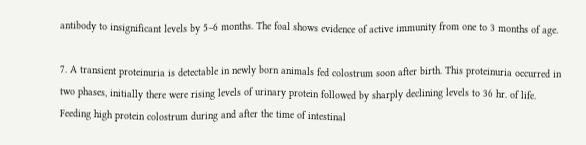antibody to insignificant levels by 5–6 months. The foal shows evidence of active immunity from one to 3 months of age.

7. A transient proteinuria is detectable in newly born animals fed colostrum soon after birth. This proteinuria occurred in two phases, initially there were rising levels of urinary protein followed by sharply declining levels to 36 hr. of life. Feeding high protein colostrum during and after the time of intestinal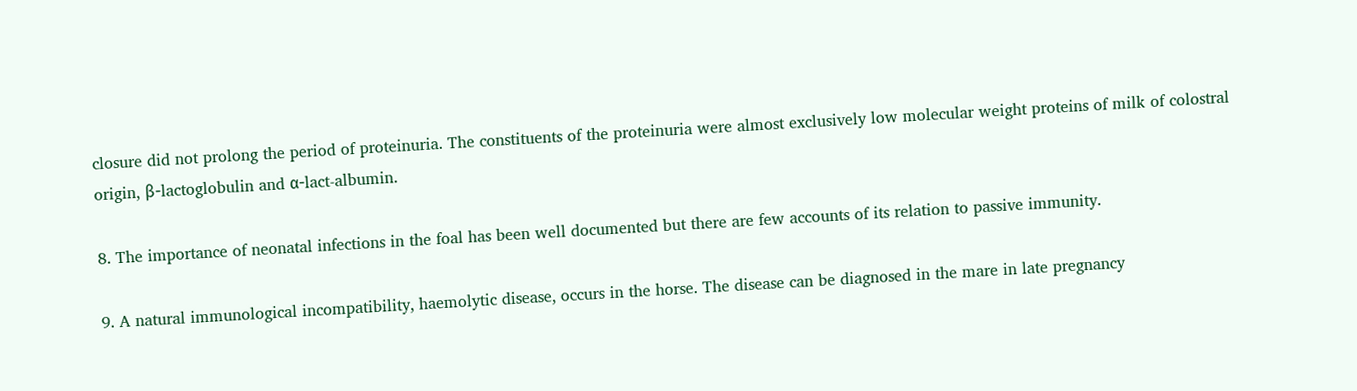closure did not prolong the period of proteinuria. The constituents of the proteinuria were almost exclusively low molecular weight proteins of milk of colostral origin, β-lactoglobulin and α-lact-albumin.

8. The importance of neonatal infections in the foal has been well documented but there are few accounts of its relation to passive immunity.

9. A natural immunological incompatibility, haemolytic disease, occurs in the horse. The disease can be diagnosed in the mare in late pregnancy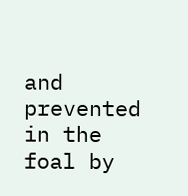and prevented in the foal by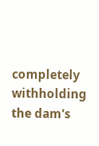completely withholding the dam's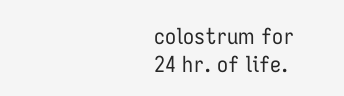colostrum for 24 hr. of life.